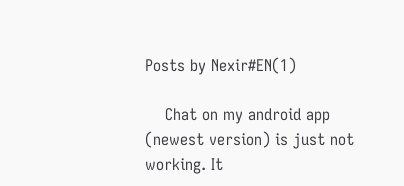Posts by Nexir#EN(1)

    Chat on my android app (newest version) is just not working. It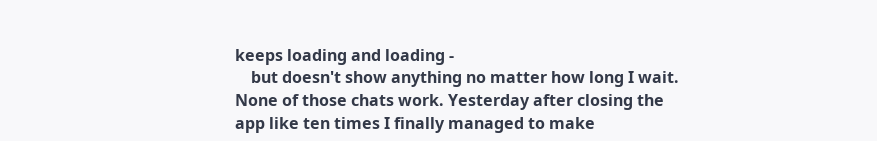keeps loading and loading -
    but doesn't show anything no matter how long I wait. None of those chats work. Yesterday after closing the app like ten times I finally managed to make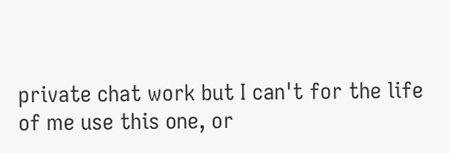private chat work but I can't for the life of me use this one, or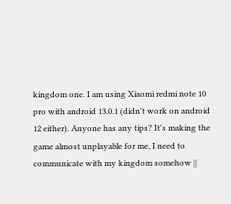kingdom one. I am using Xiaomi redmi note 10 pro with android 13.0.1 (didn't work on android 12 either). Anyone has any tips? It's making the game almost unplayable for me, I need to communicate with my kingdom somehow ||